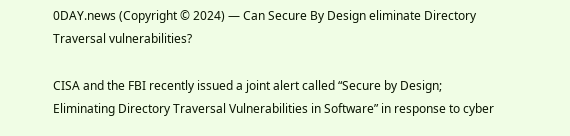0DAY.news (Copyright © 2024) — Can Secure By Design eliminate Directory Traversal vulnerabilities?

CISA and the FBI recently issued a joint alert called “Secure by Design; Eliminating Directory Traversal Vulnerabilities in Software” in response to cyber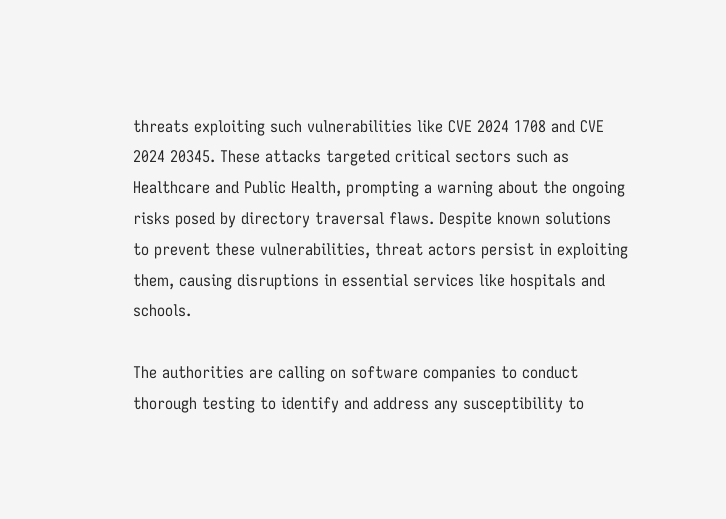threats exploiting such vulnerabilities like CVE 2024 1708 and CVE 2024 20345. These attacks targeted critical sectors such as Healthcare and Public Health, prompting a warning about the ongoing risks posed by directory traversal flaws. Despite known solutions to prevent these vulnerabilities, threat actors persist in exploiting them, causing disruptions in essential services like hospitals and schools.

The authorities are calling on software companies to conduct thorough testing to identify and address any susceptibility to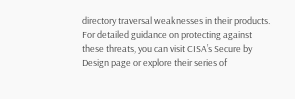directory traversal weaknesses in their products. For detailed guidance on protecting against these threats, you can visit CISA’s Secure by Design page or explore their series of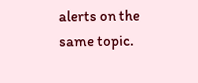alerts on the same topic.